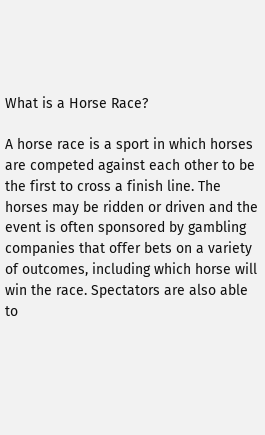What is a Horse Race?

A horse race is a sport in which horses are competed against each other to be the first to cross a finish line. The horses may be ridden or driven and the event is often sponsored by gambling companies that offer bets on a variety of outcomes, including which horse will win the race. Spectators are also able to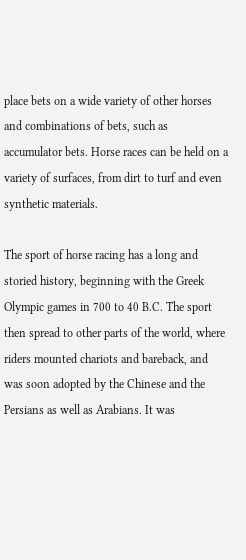place bets on a wide variety of other horses and combinations of bets, such as accumulator bets. Horse races can be held on a variety of surfaces, from dirt to turf and even synthetic materials.

The sport of horse racing has a long and storied history, beginning with the Greek Olympic games in 700 to 40 B.C. The sport then spread to other parts of the world, where riders mounted chariots and bareback, and was soon adopted by the Chinese and the Persians as well as Arabians. It was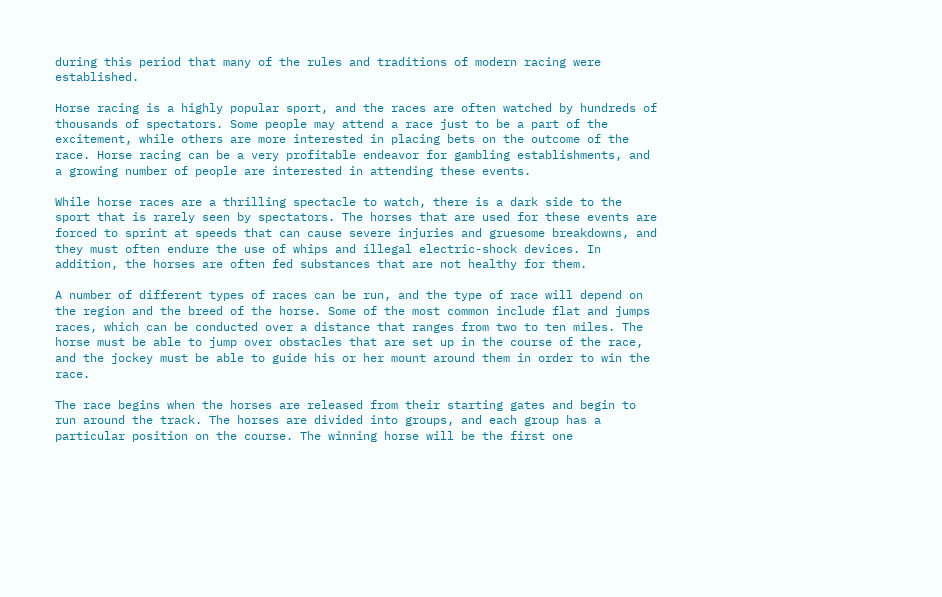during this period that many of the rules and traditions of modern racing were established.

Horse racing is a highly popular sport, and the races are often watched by hundreds of thousands of spectators. Some people may attend a race just to be a part of the excitement, while others are more interested in placing bets on the outcome of the race. Horse racing can be a very profitable endeavor for gambling establishments, and a growing number of people are interested in attending these events.

While horse races are a thrilling spectacle to watch, there is a dark side to the sport that is rarely seen by spectators. The horses that are used for these events are forced to sprint at speeds that can cause severe injuries and gruesome breakdowns, and they must often endure the use of whips and illegal electric-shock devices. In addition, the horses are often fed substances that are not healthy for them.

A number of different types of races can be run, and the type of race will depend on the region and the breed of the horse. Some of the most common include flat and jumps races, which can be conducted over a distance that ranges from two to ten miles. The horse must be able to jump over obstacles that are set up in the course of the race, and the jockey must be able to guide his or her mount around them in order to win the race.

The race begins when the horses are released from their starting gates and begin to run around the track. The horses are divided into groups, and each group has a particular position on the course. The winning horse will be the first one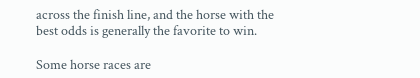across the finish line, and the horse with the best odds is generally the favorite to win.

Some horse races are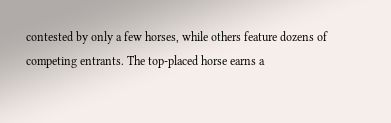contested by only a few horses, while others feature dozens of competing entrants. The top-placed horse earns a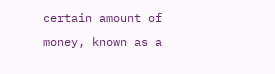certain amount of money, known as a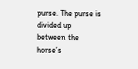purse. The purse is divided up between the horse’s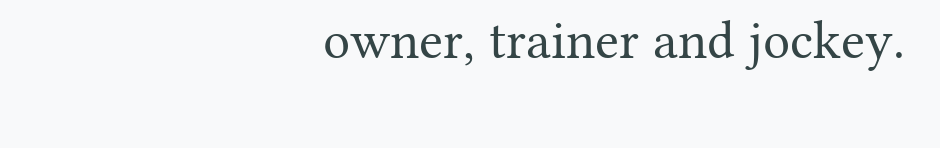owner, trainer and jockey.